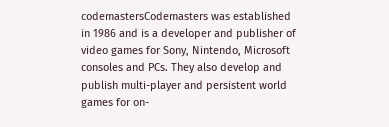codemastersCodemasters was established in 1986 and is a developer and publisher of video games for Sony, Nintendo, Microsoft consoles and PCs. They also develop and publish multi-player and persistent world games for on-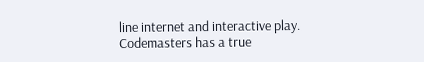line internet and interactive play. Codemasters has a true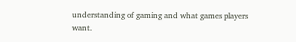understanding of gaming and what games players want.